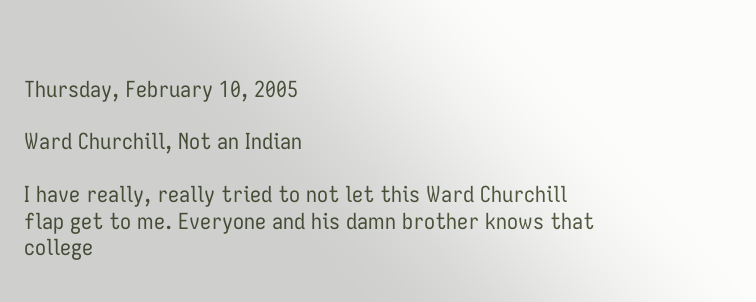Thursday, February 10, 2005

Ward Churchill, Not an Indian

I have really, really tried to not let this Ward Churchill flap get to me. Everyone and his damn brother knows that college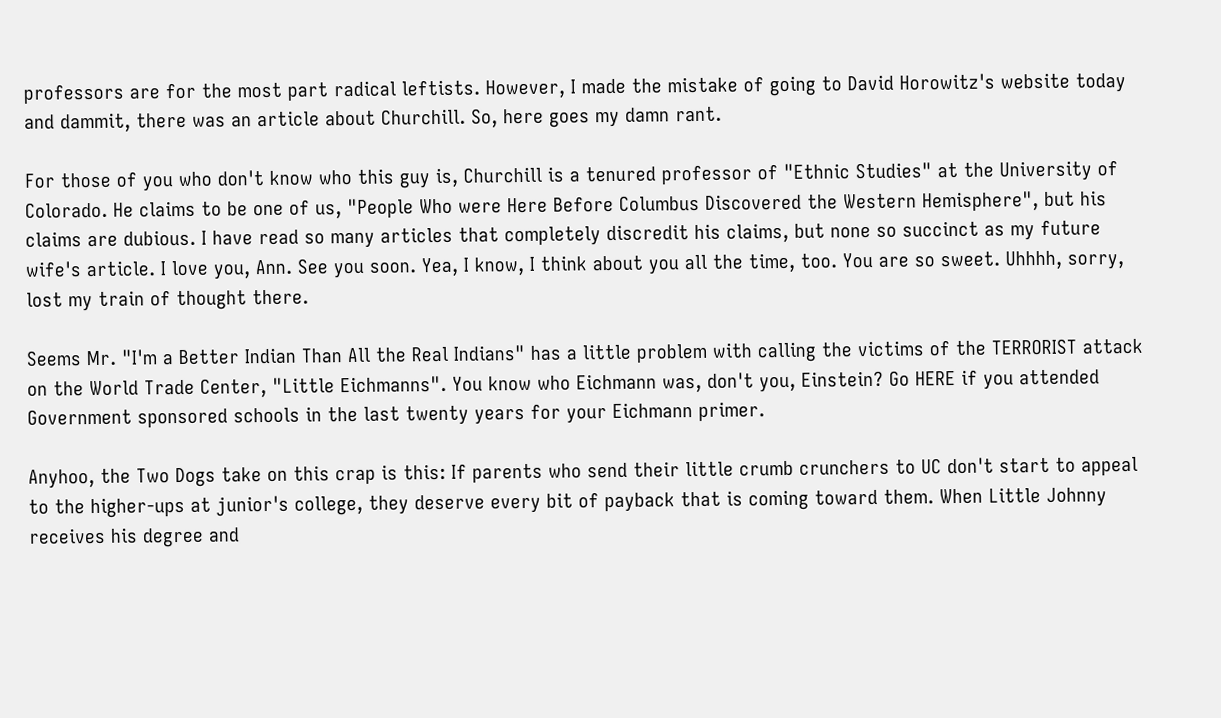professors are for the most part radical leftists. However, I made the mistake of going to David Horowitz's website today and dammit, there was an article about Churchill. So, here goes my damn rant.

For those of you who don't know who this guy is, Churchill is a tenured professor of "Ethnic Studies" at the University of Colorado. He claims to be one of us, "People Who were Here Before Columbus Discovered the Western Hemisphere", but his claims are dubious. I have read so many articles that completely discredit his claims, but none so succinct as my future wife's article. I love you, Ann. See you soon. Yea, I know, I think about you all the time, too. You are so sweet. Uhhhh, sorry, lost my train of thought there.

Seems Mr. "I'm a Better Indian Than All the Real Indians" has a little problem with calling the victims of the TERRORIST attack on the World Trade Center, "Little Eichmanns". You know who Eichmann was, don't you, Einstein? Go HERE if you attended Government sponsored schools in the last twenty years for your Eichmann primer.

Anyhoo, the Two Dogs take on this crap is this: If parents who send their little crumb crunchers to UC don't start to appeal to the higher-ups at junior's college, they deserve every bit of payback that is coming toward them. When Little Johnny receives his degree and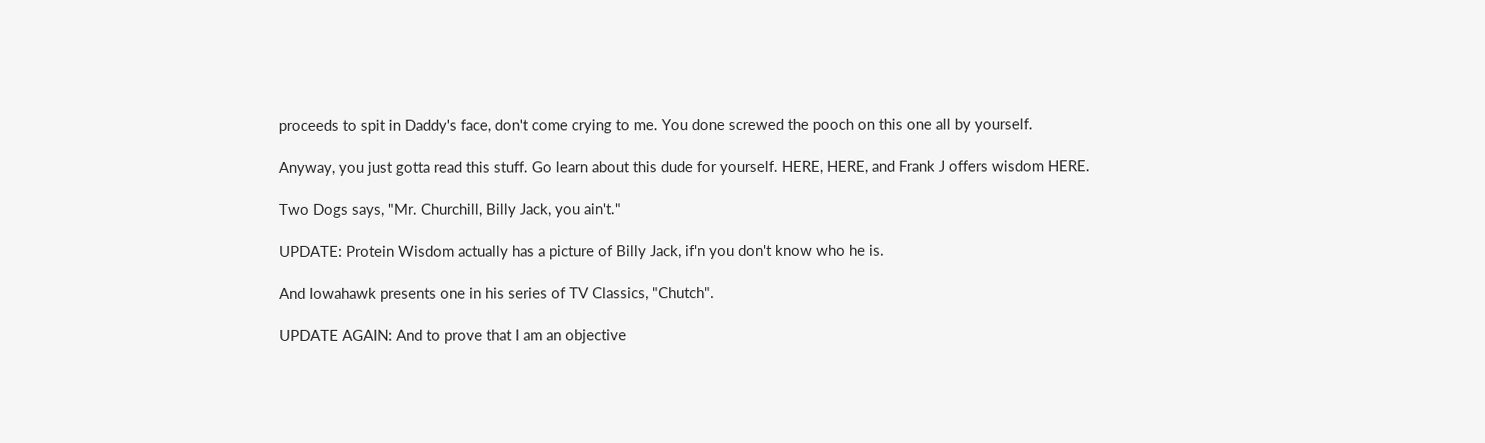proceeds to spit in Daddy's face, don't come crying to me. You done screwed the pooch on this one all by yourself.

Anyway, you just gotta read this stuff. Go learn about this dude for yourself. HERE, HERE, and Frank J offers wisdom HERE.

Two Dogs says, "Mr. Churchill, Billy Jack, you ain't."

UPDATE: Protein Wisdom actually has a picture of Billy Jack, if'n you don't know who he is.

And Iowahawk presents one in his series of TV Classics, "Chutch".

UPDATE AGAIN: And to prove that I am an objective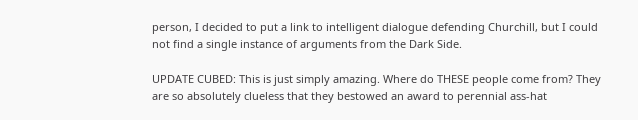person, I decided to put a link to intelligent dialogue defending Churchill, but I could not find a single instance of arguments from the Dark Side.

UPDATE CUBED: This is just simply amazing. Where do THESE people come from? They are so absolutely clueless that they bestowed an award to perennial ass-hat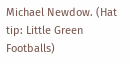Michael Newdow. (Hat tip: Little Green Footballs)